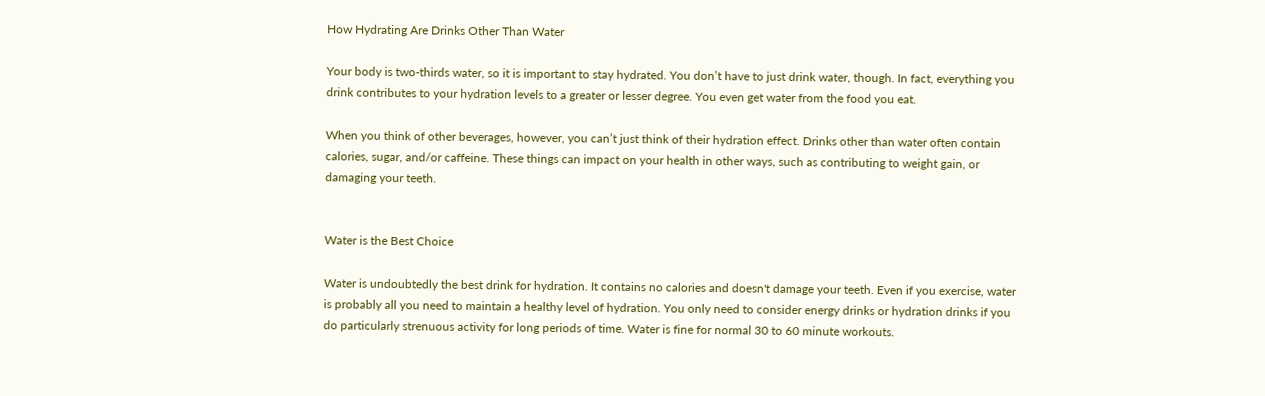How Hydrating Are Drinks Other Than Water

Your body is two-thirds water, so it is important to stay hydrated. You don’t have to just drink water, though. In fact, everything you drink contributes to your hydration levels to a greater or lesser degree. You even get water from the food you eat.

When you think of other beverages, however, you can’t just think of their hydration effect. Drinks other than water often contain calories, sugar, and/or caffeine. These things can impact on your health in other ways, such as contributing to weight gain, or damaging your teeth.


Water is the Best Choice

Water is undoubtedly the best drink for hydration. It contains no calories and doesn't damage your teeth. Even if you exercise, water is probably all you need to maintain a healthy level of hydration. You only need to consider energy drinks or hydration drinks if you do particularly strenuous activity for long periods of time. Water is fine for normal 30 to 60 minute workouts.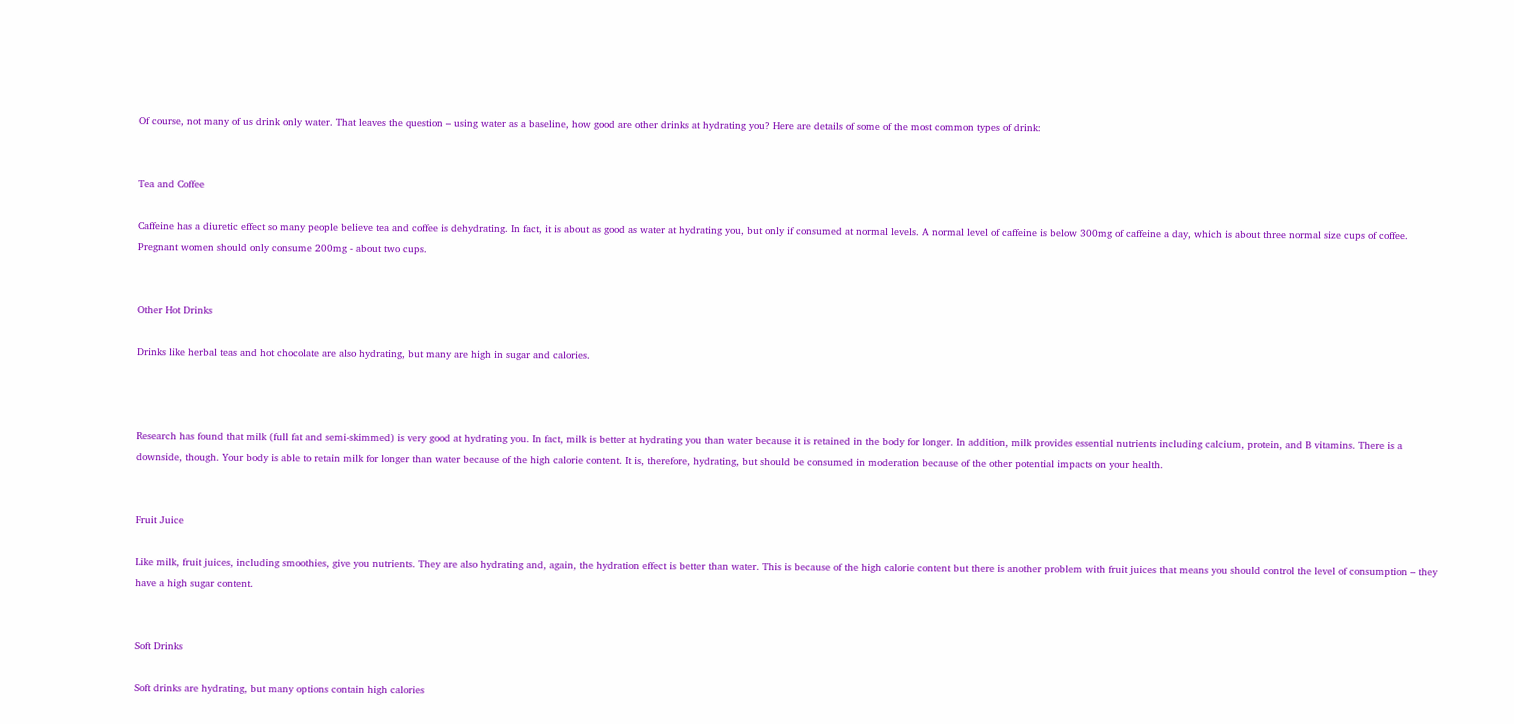Of course, not many of us drink only water. That leaves the question – using water as a baseline, how good are other drinks at hydrating you? Here are details of some of the most common types of drink:


Tea and Coffee

Caffeine has a diuretic effect so many people believe tea and coffee is dehydrating. In fact, it is about as good as water at hydrating you, but only if consumed at normal levels. A normal level of caffeine is below 300mg of caffeine a day, which is about three normal size cups of coffee. Pregnant women should only consume 200mg - about two cups.


Other Hot Drinks

Drinks like herbal teas and hot chocolate are also hydrating, but many are high in sugar and calories.



Research has found that milk (full fat and semi-skimmed) is very good at hydrating you. In fact, milk is better at hydrating you than water because it is retained in the body for longer. In addition, milk provides essential nutrients including calcium, protein, and B vitamins. There is a downside, though. Your body is able to retain milk for longer than water because of the high calorie content. It is, therefore, hydrating, but should be consumed in moderation because of the other potential impacts on your health.


Fruit Juice

Like milk, fruit juices, including smoothies, give you nutrients. They are also hydrating and, again, the hydration effect is better than water. This is because of the high calorie content but there is another problem with fruit juices that means you should control the level of consumption – they have a high sugar content.


Soft Drinks

Soft drinks are hydrating, but many options contain high calories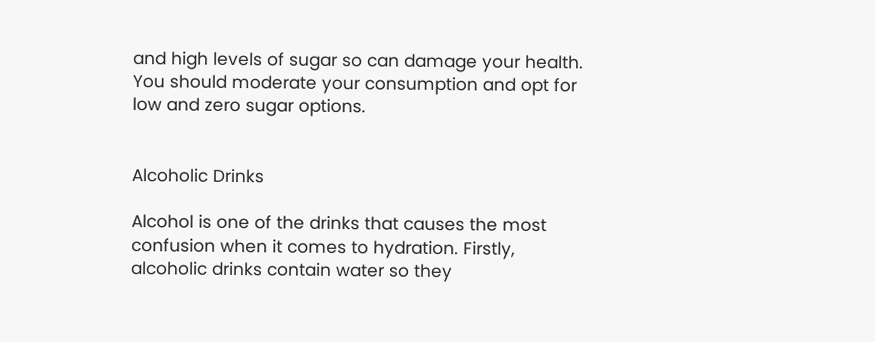and high levels of sugar so can damage your health. You should moderate your consumption and opt for low and zero sugar options.


Alcoholic Drinks

Alcohol is one of the drinks that causes the most confusion when it comes to hydration. Firstly, alcoholic drinks contain water so they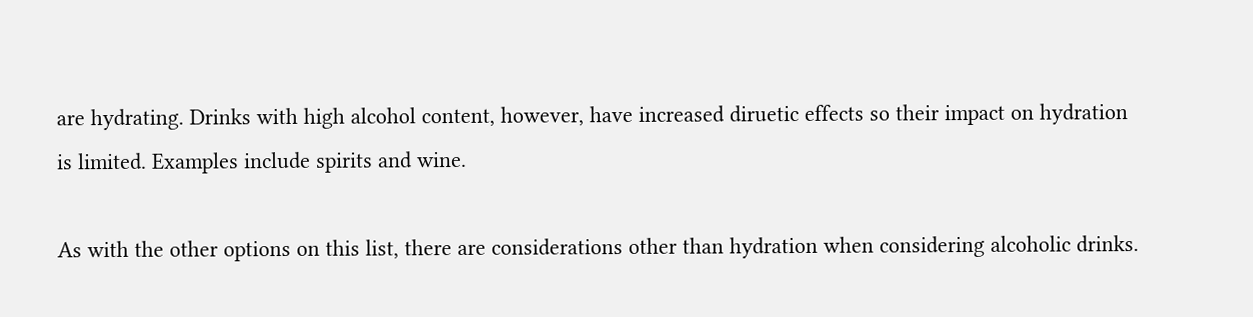are hydrating. Drinks with high alcohol content, however, have increased diruetic effects so their impact on hydration is limited. Examples include spirits and wine.

As with the other options on this list, there are considerations other than hydration when considering alcoholic drinks.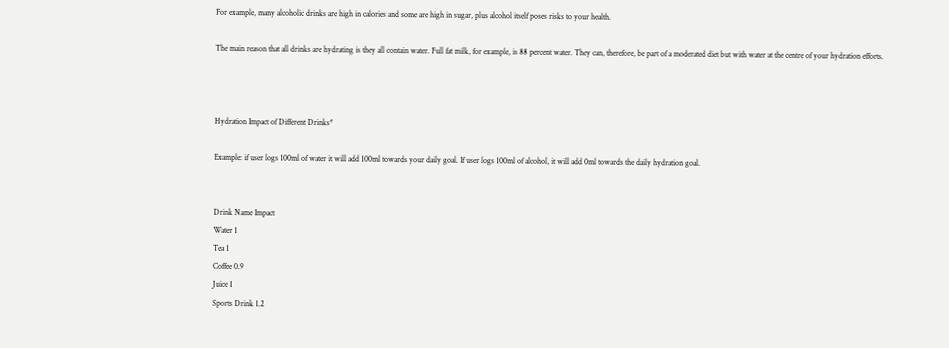For example, many alcoholic drinks are high in calories and some are high in sugar, plus alcohol itself poses risks to your health.

The main reason that all drinks are hydrating is they all contain water. Full fat milk, for example, is 88 percent water. They can, therefore, be part of a moderated diet but with water at the centre of your hydration efforts.



Hydration Impact of Different Drinks*

Example: if user logs 100ml of water it will add 100ml towards your daily goal. If user logs 100ml of alcohol, it will add 0ml towards the daily hydration goal.


Drink Name Impact
Water 1
Tea 1
Coffee 0.9
Juice 1
Sports Drink 1.2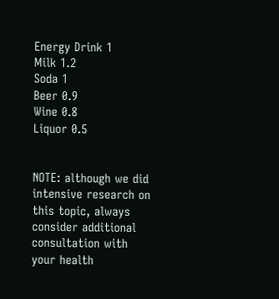Energy Drink 1
Milk 1.2
Soda 1
Beer 0.9
Wine 0.8
Liquor 0.5


NOTE: although we did intensive research on this topic, always consider additional consultation with your health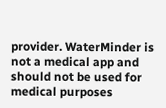provider. WaterMinder is not a medical app and should not be used for medical purposes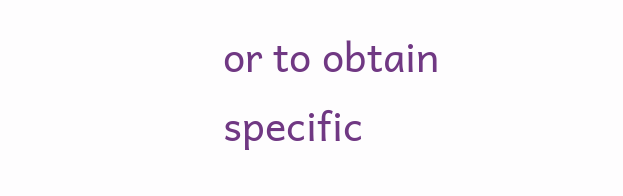or to obtain specific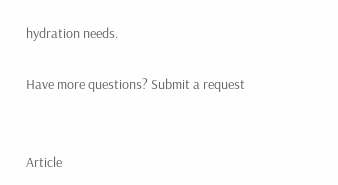hydration needs.

Have more questions? Submit a request


Article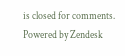is closed for comments.
Powered by Zendesk